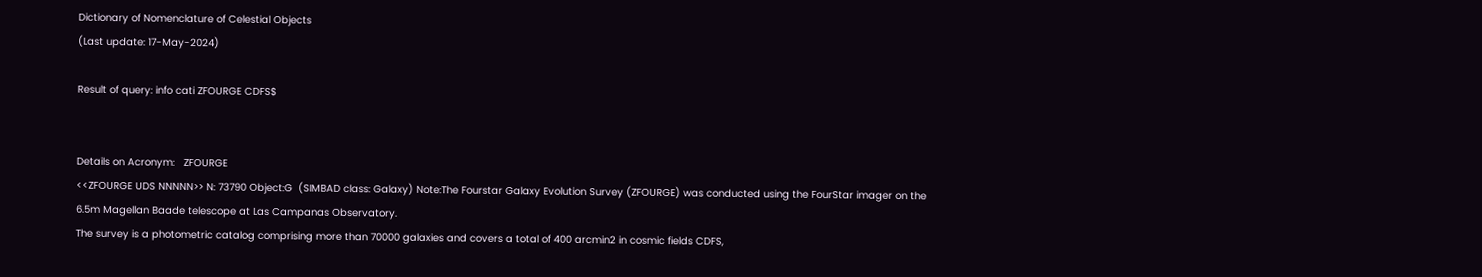Dictionary of Nomenclature of Celestial Objects
(Last update: 17-May-2024)

Result of query: info cati ZFOURGE CDFS$


Details on Acronym:   ZFOURGE
<<ZFOURGE UDS NNNNN>> N: 73790 Object:G  (SIMBAD class: Galaxy) Note:The Fourstar Galaxy Evolution Survey (ZFOURGE) was conducted using the FourStar imager on the 6.5m Magellan Baade telescope at Las Campanas Observatory.
The survey is a photometric catalog comprising more than 70000 galaxies and covers a total of 400 arcmin2 in cosmic fields CDFS,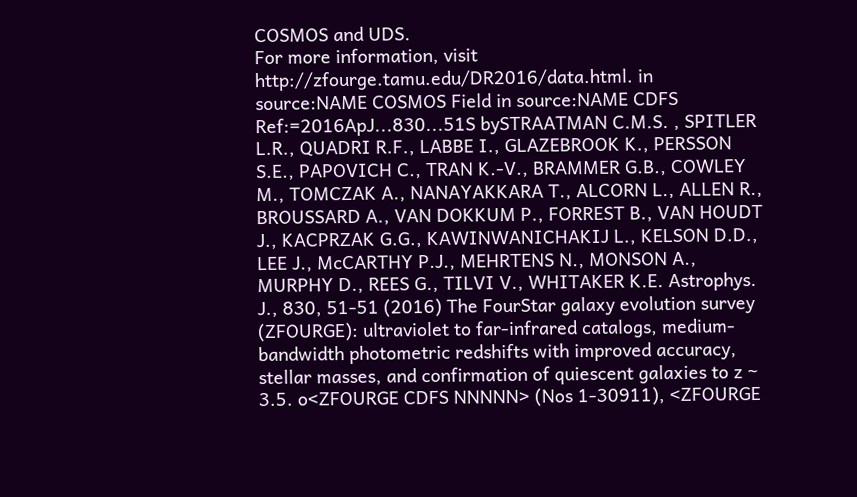COSMOS and UDS.
For more information, visit http://zfourge.tamu.edu/DR2016/data.html. in source:NAME COSMOS Field in source:NAME CDFS Ref:=2016ApJ...830...51S bySTRAATMAN C.M.S. , SPITLER L.R., QUADRI R.F., LABBE I., GLAZEBROOK K., PERSSON S.E., PAPOVICH C., TRAN K.-V., BRAMMER G.B., COWLEY M., TOMCZAK A., NANAYAKKARA T., ALCORN L., ALLEN R., BROUSSARD A., VAN DOKKUM P., FORREST B., VAN HOUDT J., KACPRZAK G.G., KAWINWANICHAKIJ L., KELSON D.D., LEE J., McCARTHY P.J., MEHRTENS N., MONSON A., MURPHY D., REES G., TILVI V., WHITAKER K.E. Astrophys. J., 830, 51-51 (2016) The FourStar galaxy evolution survey (ZFOURGE): ultraviolet to far-infrared catalogs, medium-bandwidth photometric redshifts with improved accuracy, stellar masses, and confirmation of quiescent galaxies to z ~ 3.5. o<ZFOURGE CDFS NNNNN> (Nos 1-30911), <ZFOURGE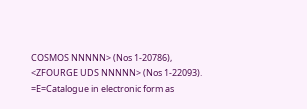COSMOS NNNNN> (Nos 1-20786), <ZFOURGE UDS NNNNN> (Nos 1-22093). =E=Catalogue in electronic form as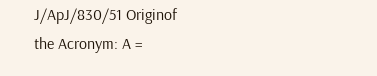J/ApJ/830/51 Originof the Acronym: A =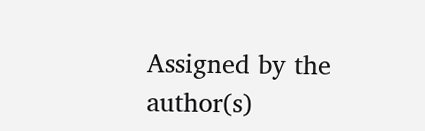Assigned by the author(s)